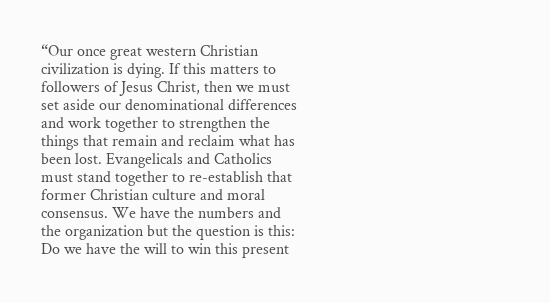“Our once great western Christian civilization is dying. If this matters to followers of Jesus Christ, then we must set aside our denominational differences and work together to strengthen the things that remain and reclaim what has been lost. Evangelicals and Catholics must stand together to re-establish that former Christian culture and moral consensus. We have the numbers and the organization but the question is this: Do we have the will to win this present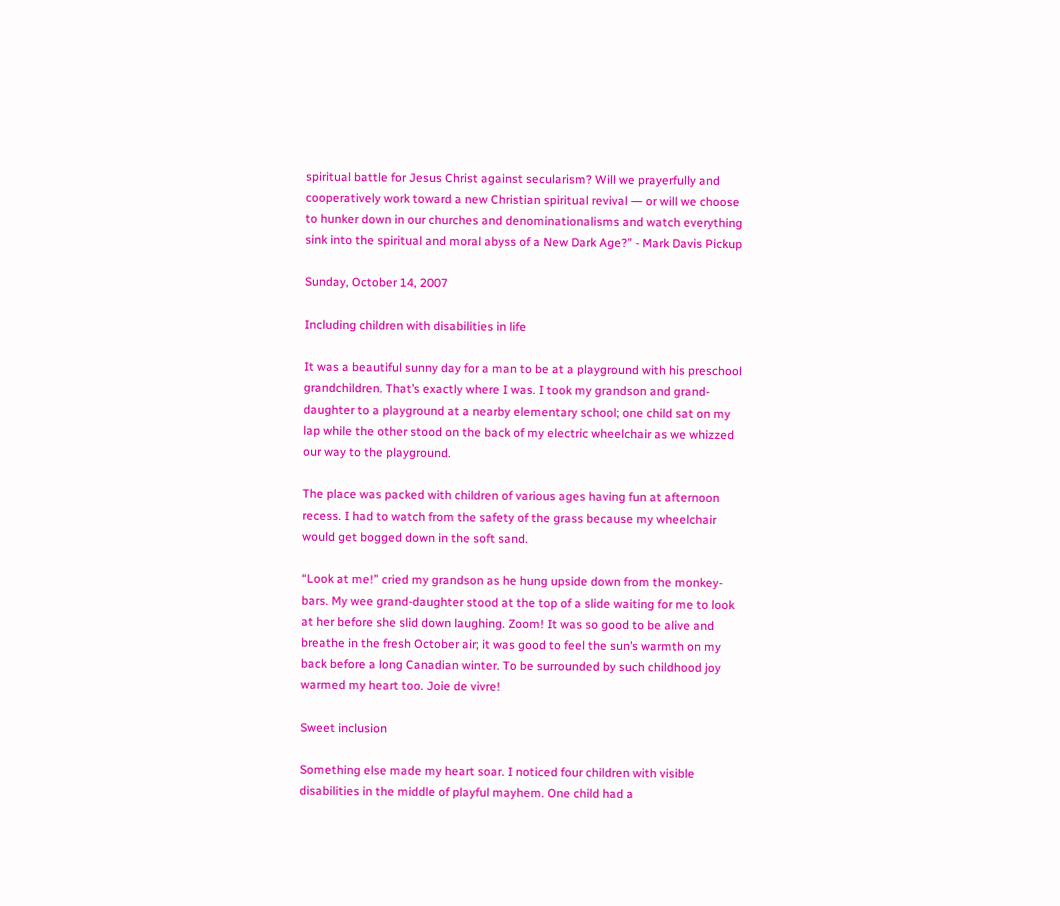spiritual battle for Jesus Christ against secularism? Will we prayerfully and cooperatively work toward a new Christian spiritual revival ― or will we choose to hunker down in our churches and denominationalisms and watch everything sink into the spiritual and moral abyss of a New Dark Age?” - Mark Davis Pickup

Sunday, October 14, 2007

Including children with disabilities in life

It was a beautiful sunny day for a man to be at a playground with his preschool grandchildren. That’s exactly where I was. I took my grandson and grand-daughter to a playground at a nearby elementary school; one child sat on my lap while the other stood on the back of my electric wheelchair as we whizzed our way to the playground.

The place was packed with children of various ages having fun at afternoon recess. I had to watch from the safety of the grass because my wheelchair would get bogged down in the soft sand.

“Look at me!” cried my grandson as he hung upside down from the monkey-bars. My wee grand-daughter stood at the top of a slide waiting for me to look at her before she slid down laughing. Zoom! It was so good to be alive and breathe in the fresh October air; it was good to feel the sun’s warmth on my back before a long Canadian winter. To be surrounded by such childhood joy warmed my heart too. Joie de vivre!

Sweet inclusion

Something else made my heart soar. I noticed four children with visible disabilities in the middle of playful mayhem. One child had a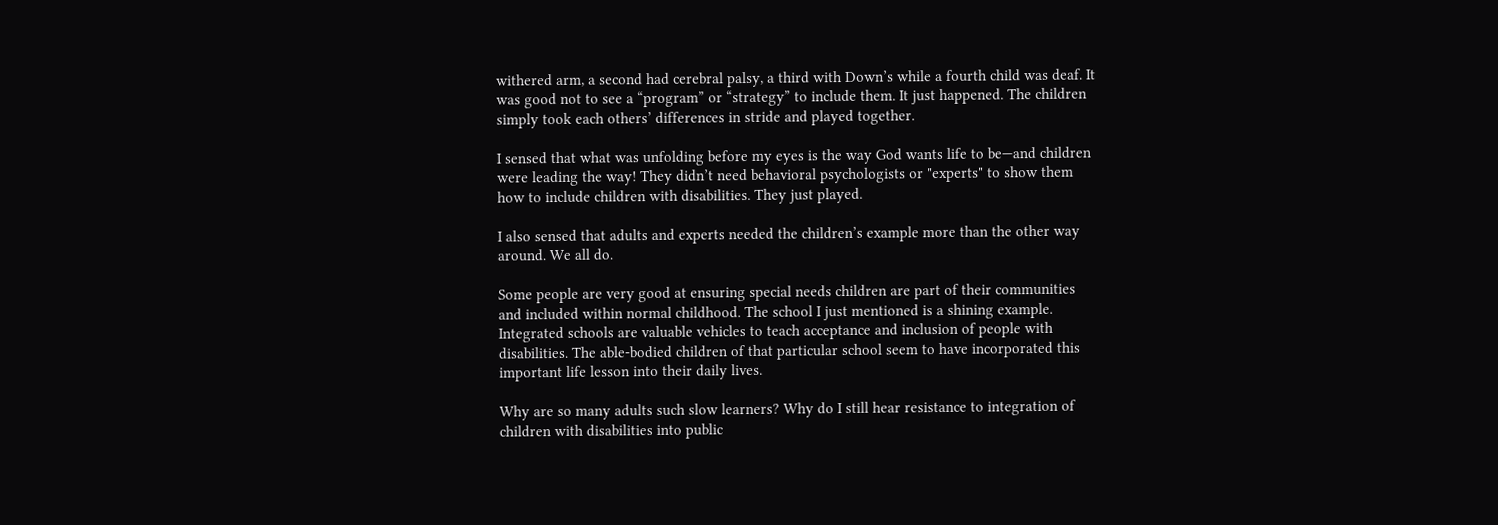withered arm, a second had cerebral palsy, a third with Down’s while a fourth child was deaf. It was good not to see a “program” or “strategy” to include them. It just happened. The children simply took each others’ differences in stride and played together.

I sensed that what was unfolding before my eyes is the way God wants life to be—and children were leading the way! They didn’t need behavioral psychologists or "experts" to show them how to include children with disabilities. They just played.

I also sensed that adults and experts needed the children’s example more than the other way around. We all do.

Some people are very good at ensuring special needs children are part of their communities and included within normal childhood. The school I just mentioned is a shining example. Integrated schools are valuable vehicles to teach acceptance and inclusion of people with disabilities. The able-bodied children of that particular school seem to have incorporated this important life lesson into their daily lives.

Why are so many adults such slow learners? Why do I still hear resistance to integration of children with disabilities into public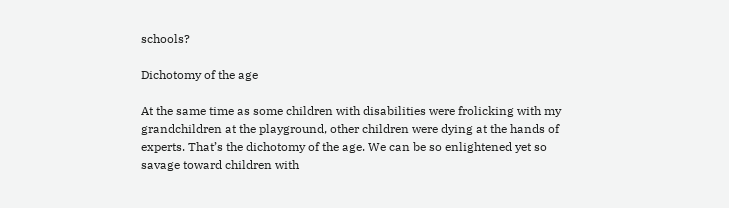schools?

Dichotomy of the age

At the same time as some children with disabilities were frolicking with my grandchildren at the playground, other children were dying at the hands of experts. That’s the dichotomy of the age. We can be so enlightened yet so savage toward children with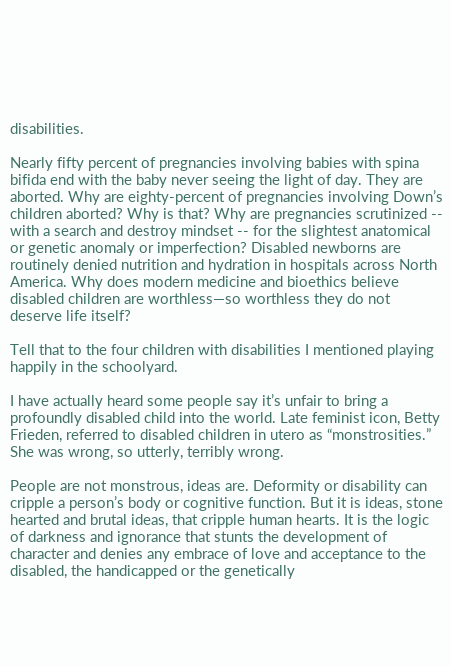disabilities.

Nearly fifty percent of pregnancies involving babies with spina bifida end with the baby never seeing the light of day. They are aborted. Why are eighty-percent of pregnancies involving Down’s children aborted? Why is that? Why are pregnancies scrutinized -- with a search and destroy mindset -- for the slightest anatomical or genetic anomaly or imperfection? Disabled newborns are routinely denied nutrition and hydration in hospitals across North America. Why does modern medicine and bioethics believe disabled children are worthless—so worthless they do not deserve life itself?

Tell that to the four children with disabilities I mentioned playing happily in the schoolyard.

I have actually heard some people say it’s unfair to bring a profoundly disabled child into the world. Late feminist icon, Betty Frieden, referred to disabled children in utero as “monstrosities.” She was wrong, so utterly, terribly wrong.

People are not monstrous, ideas are. Deformity or disability can cripple a person’s body or cognitive function. But it is ideas, stone hearted and brutal ideas, that cripple human hearts. It is the logic of darkness and ignorance that stunts the development of character and denies any embrace of love and acceptance to the disabled, the handicapped or the genetically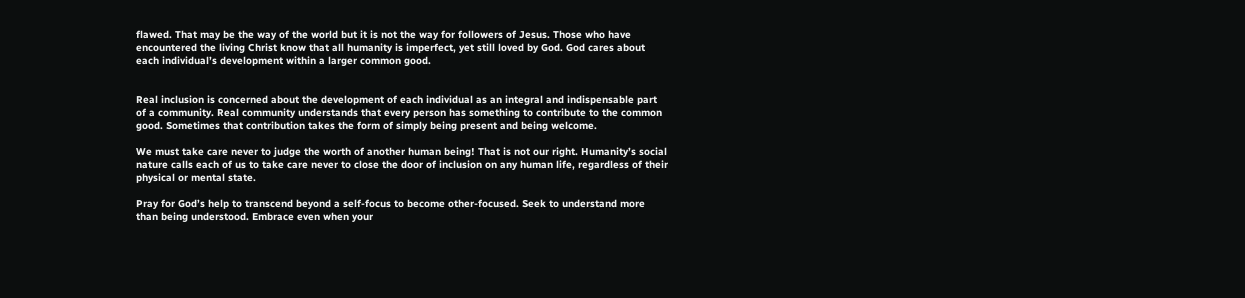flawed. That may be the way of the world but it is not the way for followers of Jesus. Those who have encountered the living Christ know that all humanity is imperfect, yet still loved by God. God cares about each individual’s development within a larger common good.


Real inclusion is concerned about the development of each individual as an integral and indispensable part of a community. Real community understands that every person has something to contribute to the common good. Sometimes that contribution takes the form of simply being present and being welcome.

We must take care never to judge the worth of another human being! That is not our right. Humanity’s social nature calls each of us to take care never to close the door of inclusion on any human life, regardless of their physical or mental state.

Pray for God’s help to transcend beyond a self-focus to become other-focused. Seek to understand more than being understood. Embrace even when your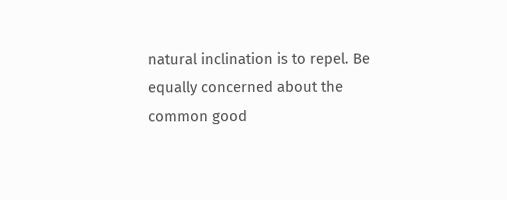natural inclination is to repel. Be equally concerned about the common good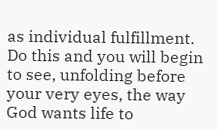as individual fulfillment. Do this and you will begin to see, unfolding before your very eyes, the way God wants life to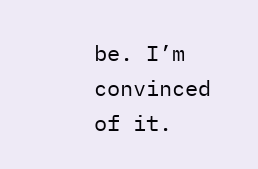be. I’m convinced of it.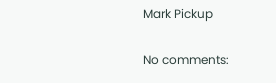Mark Pickup

No comments: